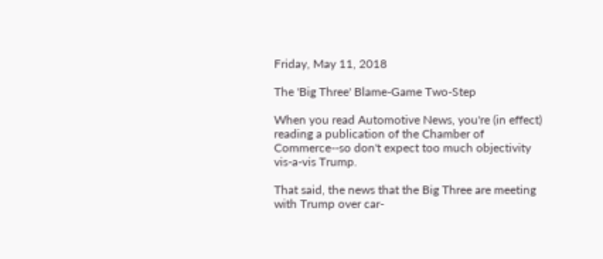Friday, May 11, 2018

The 'Big Three' Blame-Game Two-Step

When you read Automotive News, you're (in effect) reading a publication of the Chamber of Commerce--so don't expect too much objectivity vis-a-vis Trump.

That said, the news that the Big Three are meeting with Trump over car-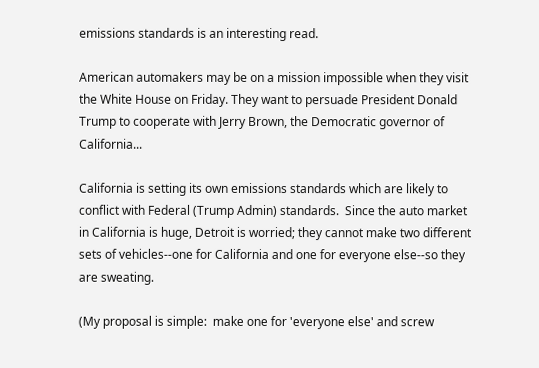emissions standards is an interesting read.

American automakers may be on a mission impossible when they visit the White House on Friday. They want to persuade President Donald Trump to cooperate with Jerry Brown, the Democratic governor of California...

California is setting its own emissions standards which are likely to conflict with Federal (Trump Admin) standards.  Since the auto market in California is huge, Detroit is worried; they cannot make two different sets of vehicles--one for California and one for everyone else--so they are sweating.

(My proposal is simple:  make one for 'everyone else' and screw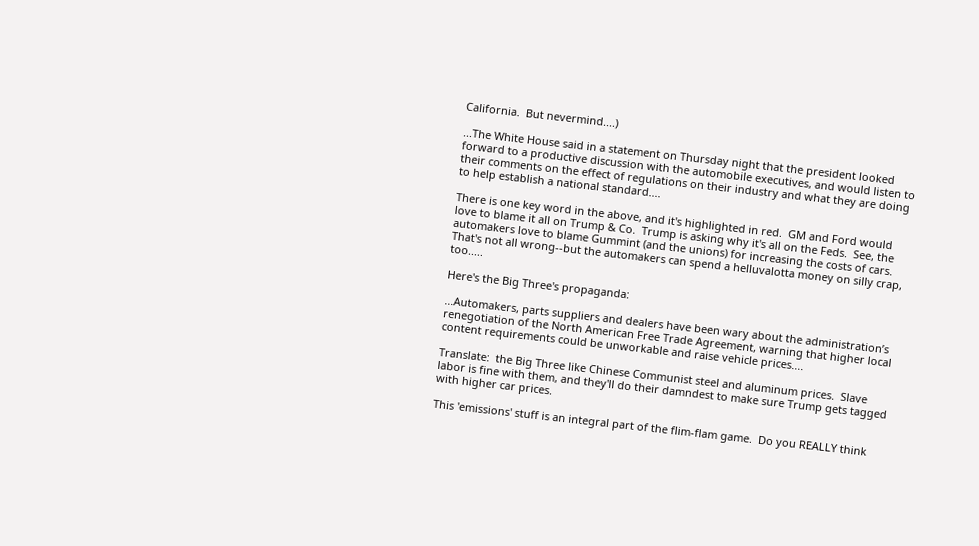California.  But nevermind....)

...The White House said in a statement on Thursday night that the president looked forward to a productive discussion with the automobile executives, and would listen to their comments on the effect of regulations on their industry and what they are doing to help establish a national standard....

There is one key word in the above, and it's highlighted in red.  GM and Ford would love to blame it all on Trump & Co.  Trump is asking why it's all on the Feds.  See, the automakers love to blame Gummint (and the unions) for increasing the costs of cars.  That's not all wrong--but the automakers can spend a helluvalotta money on silly crap, too.....

Here's the Big Three's propaganda:

...Automakers, parts suppliers and dealers have been wary about the administration’s renegotiation of the North American Free Trade Agreement, warning that higher local content requirements could be unworkable and raise vehicle prices....

Translate:  the Big Three like Chinese Communist steel and aluminum prices.  Slave labor is fine with them, and they'll do their damndest to make sure Trump gets tagged with higher car prices.

This 'emissions' stuff is an integral part of the flim-flam game.  Do you REALLY think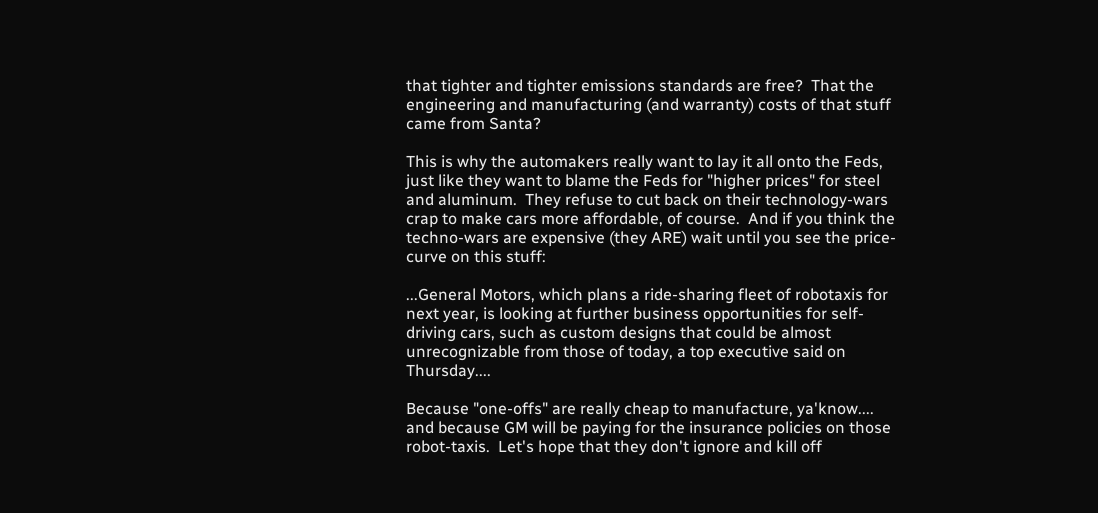that tighter and tighter emissions standards are free?  That the engineering and manufacturing (and warranty) costs of that stuff came from Santa?

This is why the automakers really want to lay it all onto the Feds, just like they want to blame the Feds for "higher prices" for steel and aluminum.  They refuse to cut back on their technology-wars crap to make cars more affordable, of course.  And if you think the techno-wars are expensive (they ARE) wait until you see the price-curve on this stuff:

...General Motors, which plans a ride-sharing fleet of robotaxis for next year, is looking at further business opportunities for self-driving cars, such as custom designs that could be almost unrecognizable from those of today, a top executive said on Thursday....

Because "one-offs" are really cheap to manufacture, ya'know.... and because GM will be paying for the insurance policies on those robot-taxis.  Let's hope that they don't ignore and kill off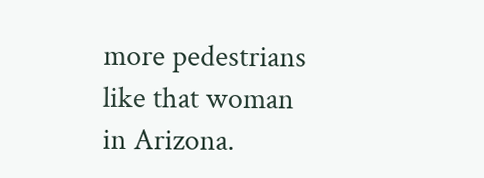more pedestrians like that woman in Arizona.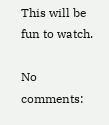This will be fun to watch.

No comments: